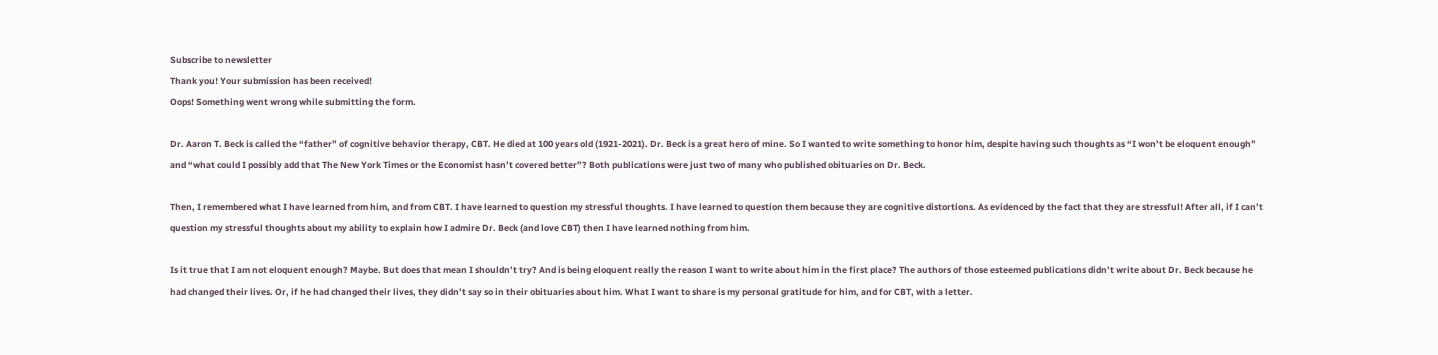Subscribe to newsletter
Thank you! Your submission has been received!
Oops! Something went wrong while submitting the form.

Dr. Aaron T. Beck is called the “father” of cognitive behavior therapy, CBT. He died at 100 years old (1921-2021). Dr. Beck is a great hero of mine. So I wanted to write something to honor him, despite having such thoughts as “I won’t be eloquent enough” and “what could I possibly add that The New York Times or the Economist hasn’t covered better”? Both publications were just two of many who published obituaries on Dr. Beck.

Then, I remembered what I have learned from him, and from CBT. I have learned to question my stressful thoughts. I have learned to question them because they are cognitive distortions. As evidenced by the fact that they are stressful! After all, if I can’t question my stressful thoughts about my ability to explain how I admire Dr. Beck (and love CBT) then I have learned nothing from him.

Is it true that I am not eloquent enough? Maybe. But does that mean I shouldn’t try? And is being eloquent really the reason I want to write about him in the first place? The authors of those esteemed publications didn’t write about Dr. Beck because he had changed their lives. Or, if he had changed their lives, they didn’t say so in their obituaries about him. What I want to share is my personal gratitude for him, and for CBT, with a letter.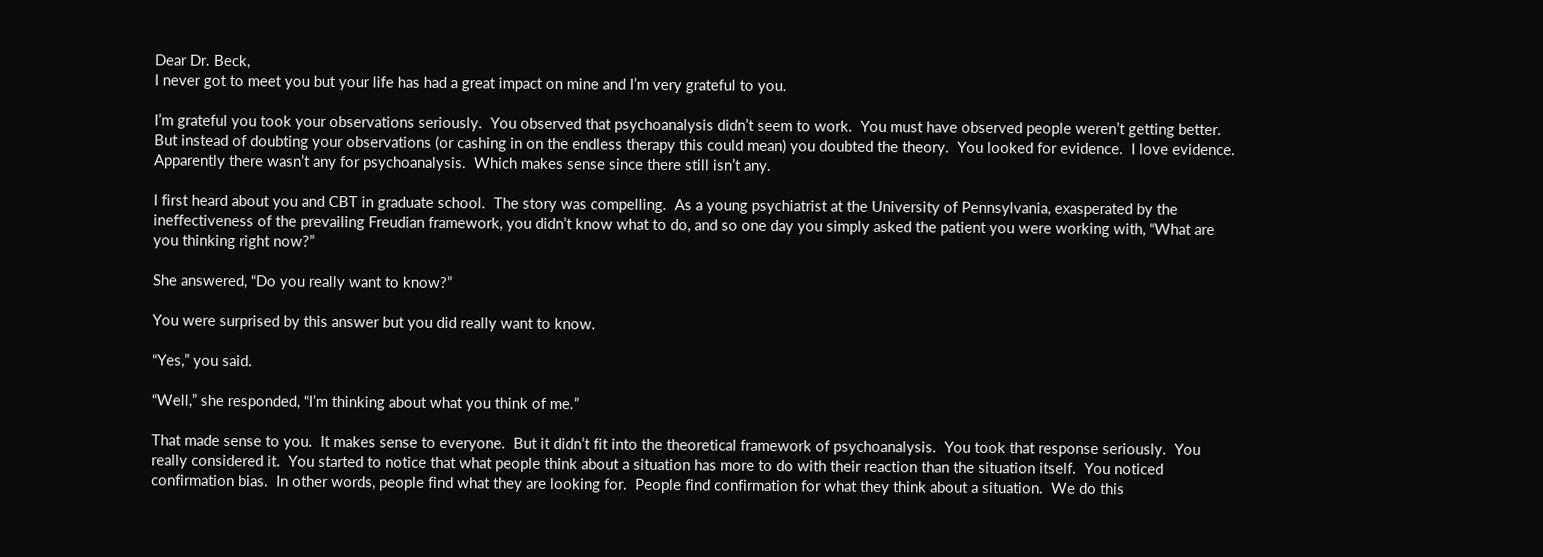Dear Dr. Beck,
I never got to meet you but your life has had a great impact on mine and I’m very grateful to you.

I’m grateful you took your observations seriously.  You observed that psychoanalysis didn’t seem to work.  You must have observed people weren’t getting better.  But instead of doubting your observations (or cashing in on the endless therapy this could mean) you doubted the theory.  You looked for evidence.  I love evidence.  Apparently there wasn’t any for psychoanalysis.  Which makes sense since there still isn’t any.

I first heard about you and CBT in graduate school.  The story was compelling.  As a young psychiatrist at the University of Pennsylvania, exasperated by the ineffectiveness of the prevailing Freudian framework, you didn’t know what to do, and so one day you simply asked the patient you were working with, “What are you thinking right now?”

She answered, “Do you really want to know?”

You were surprised by this answer but you did really want to know.

“Yes,” you said.

“Well,” she responded, “I’m thinking about what you think of me.”

That made sense to you.  It makes sense to everyone.  But it didn’t fit into the theoretical framework of psychoanalysis.  You took that response seriously.  You really considered it.  You started to notice that what people think about a situation has more to do with their reaction than the situation itself.  You noticed confirmation bias.  In other words, people find what they are looking for.  People find confirmation for what they think about a situation.  We do this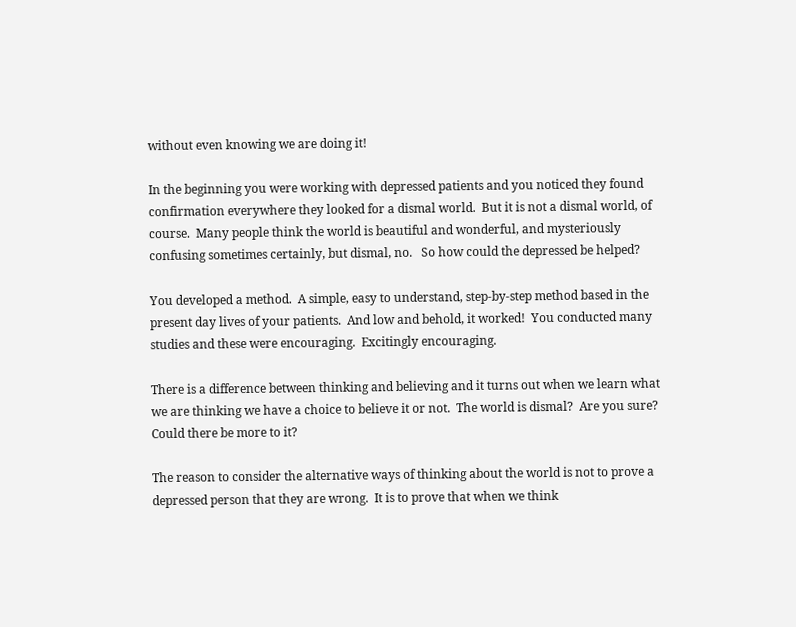without even knowing we are doing it!

In the beginning you were working with depressed patients and you noticed they found confirmation everywhere they looked for a dismal world.  But it is not a dismal world, of course.  Many people think the world is beautiful and wonderful, and mysteriously confusing sometimes certainly, but dismal, no.   So how could the depressed be helped?

You developed a method.  A simple, easy to understand, step-by-step method based in the present day lives of your patients.  And low and behold, it worked!  You conducted many studies and these were encouraging.  Excitingly encouraging.

There is a difference between thinking and believing and it turns out when we learn what we are thinking we have a choice to believe it or not.  The world is dismal?  Are you sure?  Could there be more to it?

The reason to consider the alternative ways of thinking about the world is not to prove a depressed person that they are wrong.  It is to prove that when we think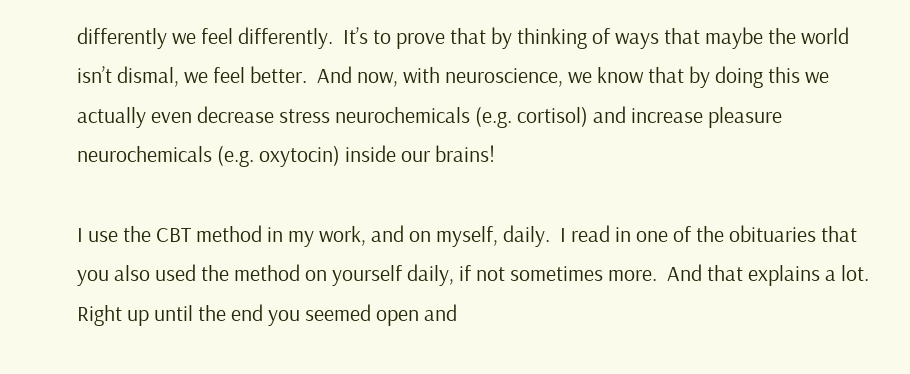differently we feel differently.  It’s to prove that by thinking of ways that maybe the world isn’t dismal, we feel better.  And now, with neuroscience, we know that by doing this we actually even decrease stress neurochemicals (e.g. cortisol) and increase pleasure neurochemicals (e.g. oxytocin) inside our brains!

I use the CBT method in my work, and on myself, daily.  I read in one of the obituaries that you also used the method on yourself daily, if not sometimes more.  And that explains a lot.  Right up until the end you seemed open and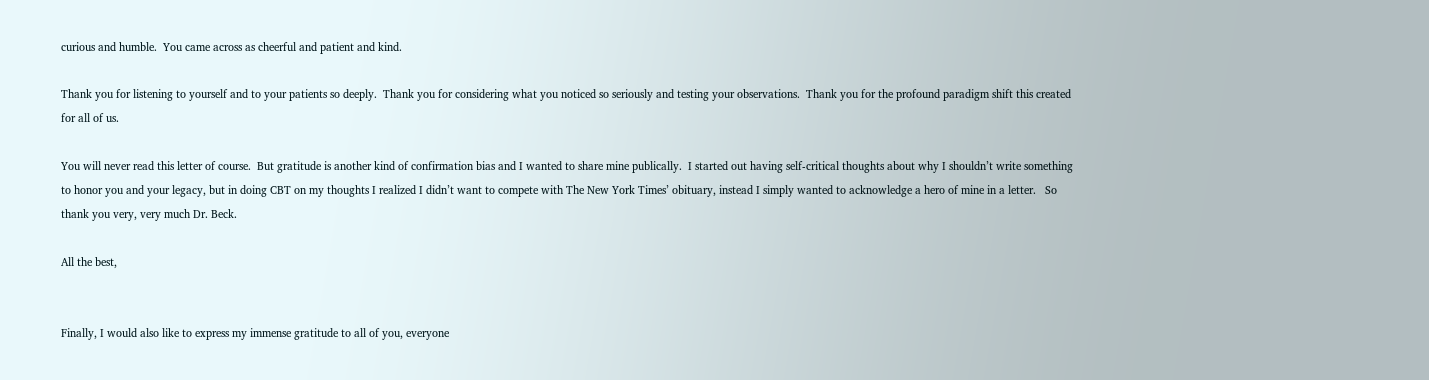curious and humble.  You came across as cheerful and patient and kind.

Thank you for listening to yourself and to your patients so deeply.  Thank you for considering what you noticed so seriously and testing your observations.  Thank you for the profound paradigm shift this created for all of us.

You will never read this letter of course.  But gratitude is another kind of confirmation bias and I wanted to share mine publically.  I started out having self-critical thoughts about why I shouldn’t write something to honor you and your legacy, but in doing CBT on my thoughts I realized I didn’t want to compete with The New York Times’ obituary, instead I simply wanted to acknowledge a hero of mine in a letter.   So thank you very, very much Dr. Beck.

All the best,


Finally, I would also like to express my immense gratitude to all of you, everyone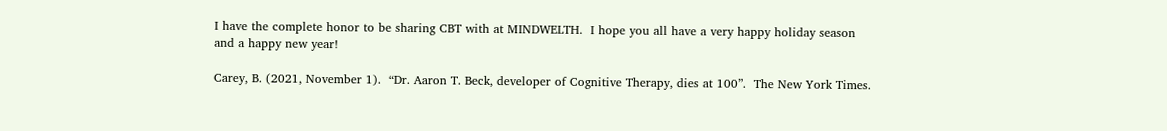I have the complete honor to be sharing CBT with at MINDWELTH.  I hope you all have a very happy holiday season and a happy new year!

Carey, B. (2021, November 1).  “Dr. Aaron T. Beck, developer of Cognitive Therapy, dies at 100”.  The New York Times.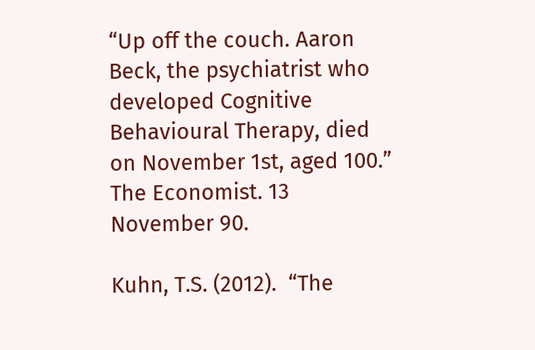“Up off the couch. Aaron Beck, the psychiatrist who developed Cognitive Behavioural Therapy, died on November 1st, aged 100.” The Economist. 13 November 90.

Kuhn, T.S. (2012).  “The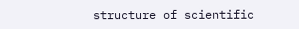structure of scientific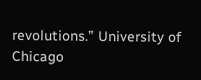revolutions.” University of Chicago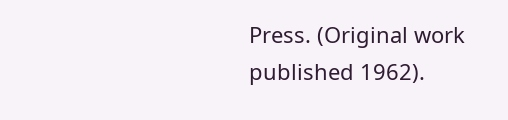Press. (Original work published 1962).